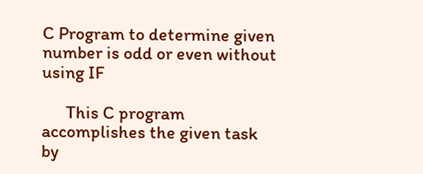C Program to determine given number is odd or even without using IF

      This C program accomplishes the given task by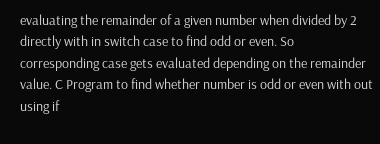evaluating the remainder of a given number when divided by 2 directly with in switch case to find odd or even. So corresponding case gets evaluated depending on the remainder value. C Program to find whether number is odd or even with out using if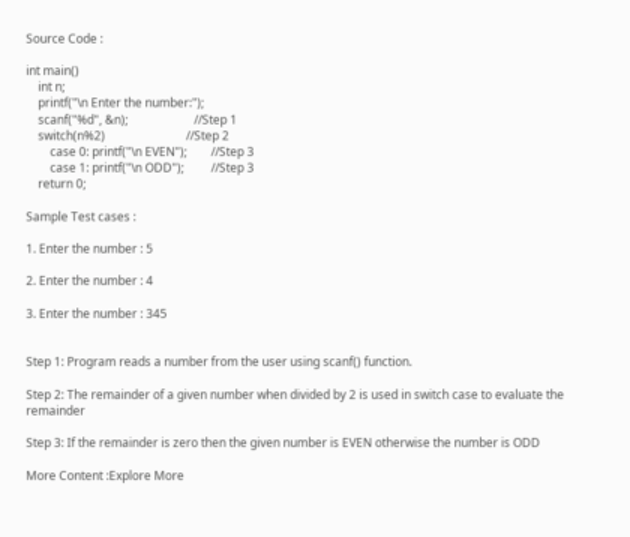Source Code :

int main()
    int n;
    printf("\n Enter the number:");
    scanf("%d", &n);                      //Step 1
    switch(n%2)                           //Step 2
        case 0: printf("\n EVEN");        //Step 3
        case 1: printf("\n ODD");         //Step 3
    return 0;

Sample Test cases :

1. Enter the number : 5

2. Enter the number : 4

3. Enter the number : 345


Step 1: Program reads a number from the user using scanf() function.

Step 2: The remainder of a given number when divided by 2 is used in switch case to evaluate the remainder

Step 3: If the remainder is zero then the given number is EVEN otherwise the number is ODD

More Content :Explore More